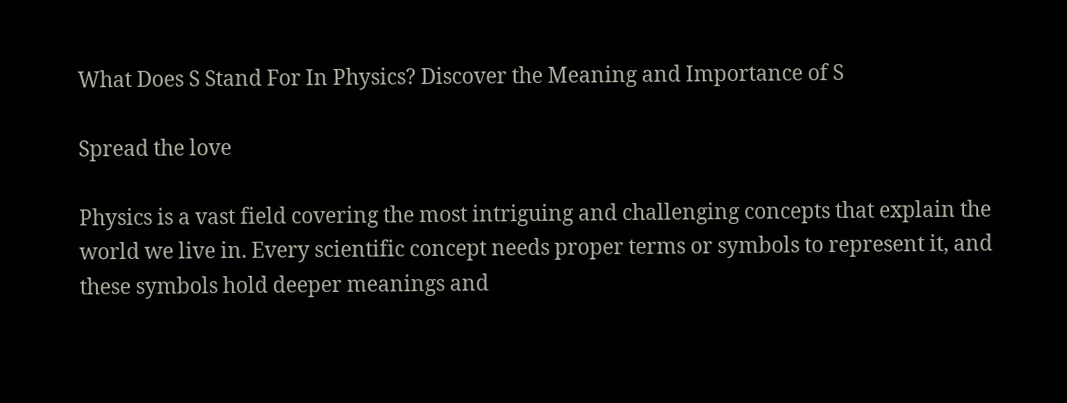What Does S Stand For In Physics? Discover the Meaning and Importance of S

Spread the love

Physics is a vast field covering the most intriguing and challenging concepts that explain the world we live in. Every scientific concept needs proper terms or symbols to represent it, and these symbols hold deeper meanings and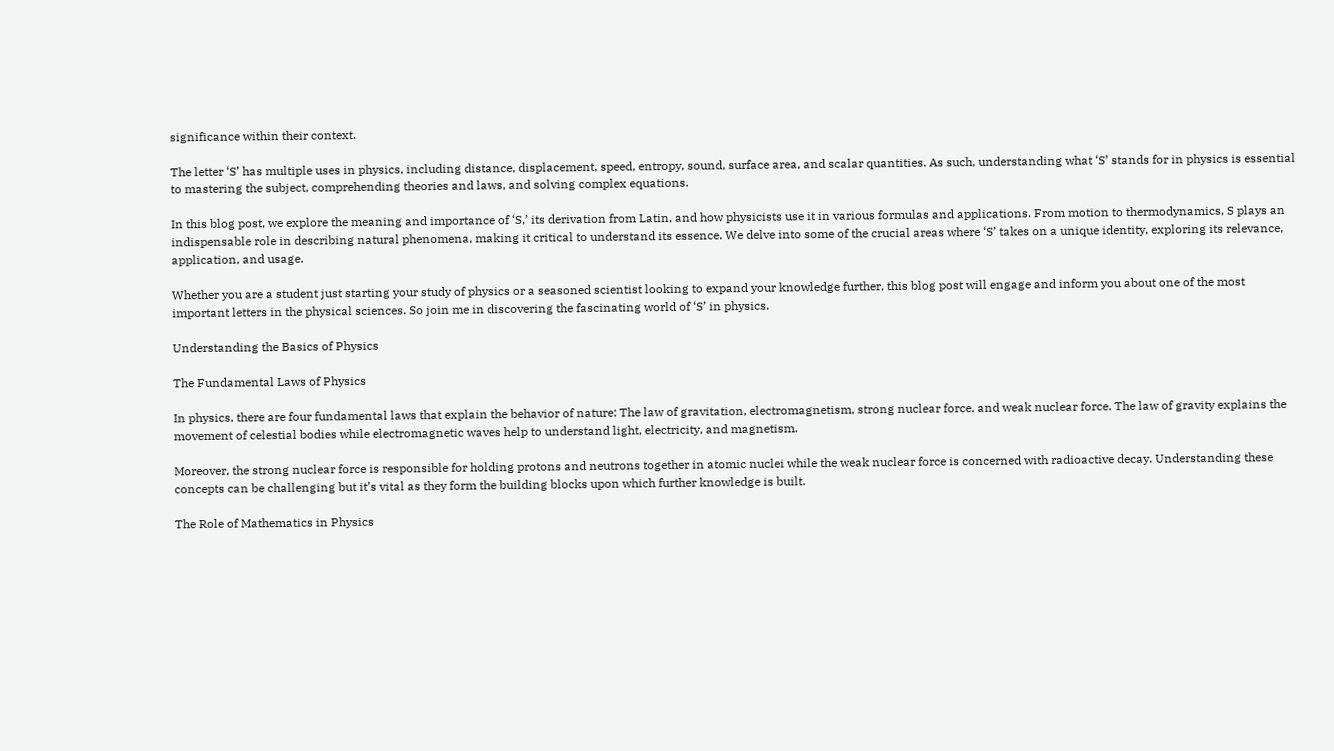significance within their context.

The letter ‘S’ has multiple uses in physics, including distance, displacement, speed, entropy, sound, surface area, and scalar quantities. As such, understanding what ‘S’ stands for in physics is essential to mastering the subject, comprehending theories and laws, and solving complex equations.

In this blog post, we explore the meaning and importance of ‘S,’ its derivation from Latin, and how physicists use it in various formulas and applications. From motion to thermodynamics, S plays an indispensable role in describing natural phenomena, making it critical to understand its essence. We delve into some of the crucial areas where ‘S’ takes on a unique identity, exploring its relevance, application, and usage.

Whether you are a student just starting your study of physics or a seasoned scientist looking to expand your knowledge further, this blog post will engage and inform you about one of the most important letters in the physical sciences. So join me in discovering the fascinating world of ‘S’ in physics.

Understanding the Basics of Physics

The Fundamental Laws of Physics

In physics, there are four fundamental laws that explain the behavior of nature: The law of gravitation, electromagnetism, strong nuclear force, and weak nuclear force. The law of gravity explains the movement of celestial bodies while electromagnetic waves help to understand light, electricity, and magnetism.

Moreover, the strong nuclear force is responsible for holding protons and neutrons together in atomic nuclei while the weak nuclear force is concerned with radioactive decay. Understanding these concepts can be challenging but it’s vital as they form the building blocks upon which further knowledge is built.

The Role of Mathematics in Physics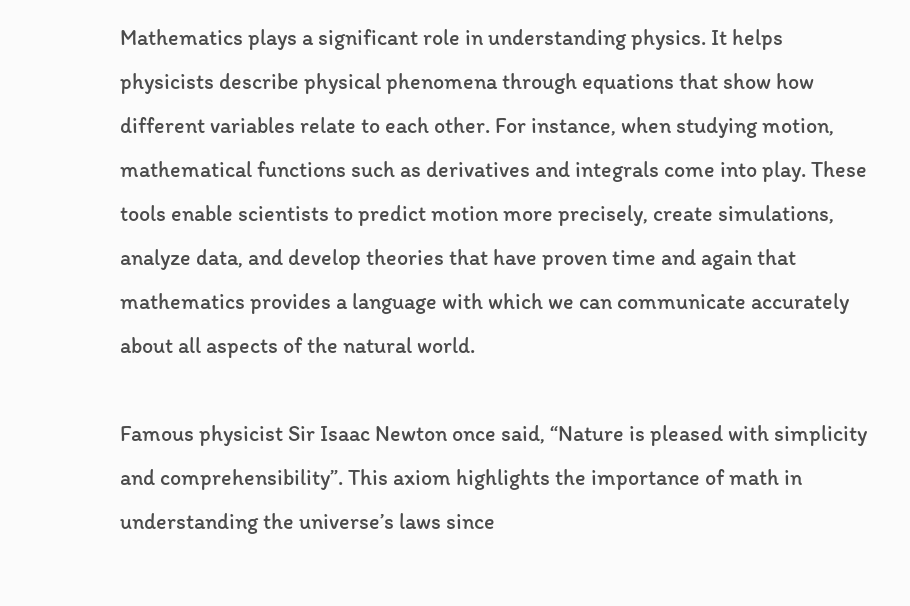Mathematics plays a significant role in understanding physics. It helps physicists describe physical phenomena through equations that show how different variables relate to each other. For instance, when studying motion, mathematical functions such as derivatives and integrals come into play. These tools enable scientists to predict motion more precisely, create simulations, analyze data, and develop theories that have proven time and again that mathematics provides a language with which we can communicate accurately about all aspects of the natural world.

Famous physicist Sir Isaac Newton once said, “Nature is pleased with simplicity and comprehensibility”. This axiom highlights the importance of math in understanding the universe’s laws since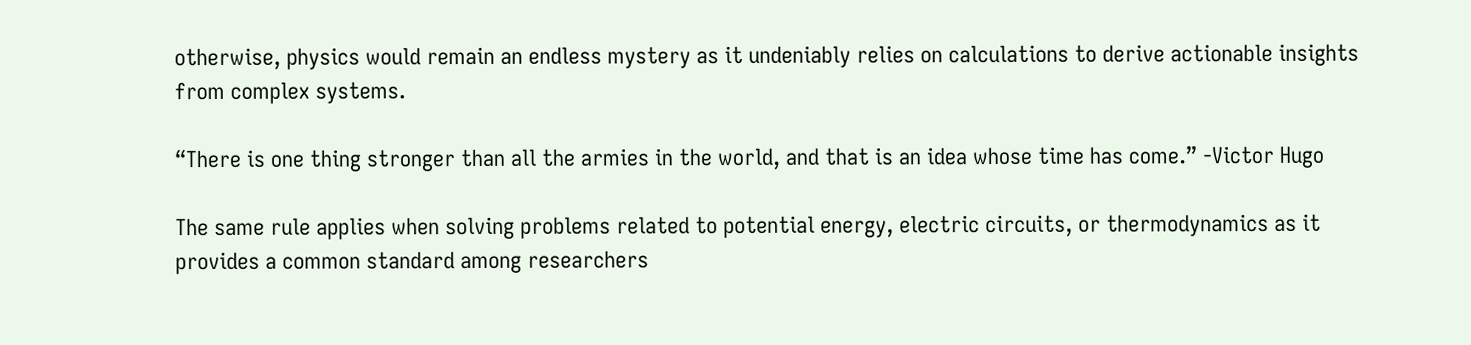otherwise, physics would remain an endless mystery as it undeniably relies on calculations to derive actionable insights from complex systems.

“There is one thing stronger than all the armies in the world, and that is an idea whose time has come.” -Victor Hugo

The same rule applies when solving problems related to potential energy, electric circuits, or thermodynamics as it provides a common standard among researchers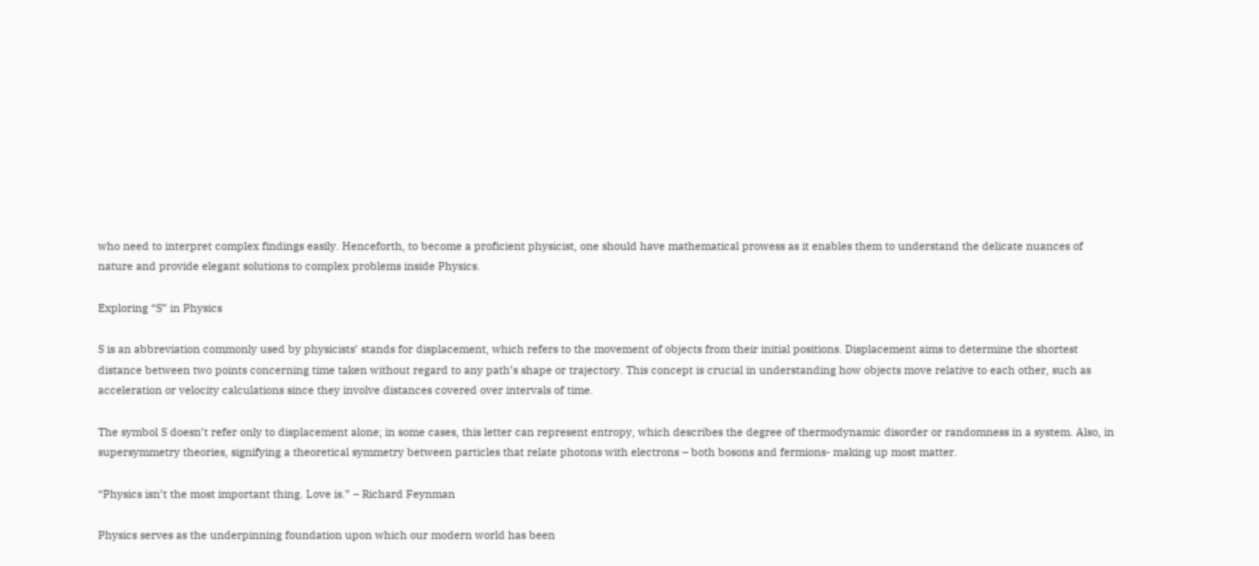who need to interpret complex findings easily. Henceforth, to become a proficient physicist, one should have mathematical prowess as it enables them to understand the delicate nuances of nature and provide elegant solutions to complex problems inside Physics.

Exploring “S” in Physics

S is an abbreviation commonly used by physicists’ stands for displacement, which refers to the movement of objects from their initial positions. Displacement aims to determine the shortest distance between two points concerning time taken without regard to any path’s shape or trajectory. This concept is crucial in understanding how objects move relative to each other, such as acceleration or velocity calculations since they involve distances covered over intervals of time.

The symbol S doesn’t refer only to displacement alone; in some cases, this letter can represent entropy, which describes the degree of thermodynamic disorder or randomness in a system. Also, in supersymmetry theories, signifying a theoretical symmetry between particles that relate photons with electrons – both bosons and fermions- making up most matter.

“Physics isn’t the most important thing. Love is.” – Richard Feynman

Physics serves as the underpinning foundation upon which our modern world has been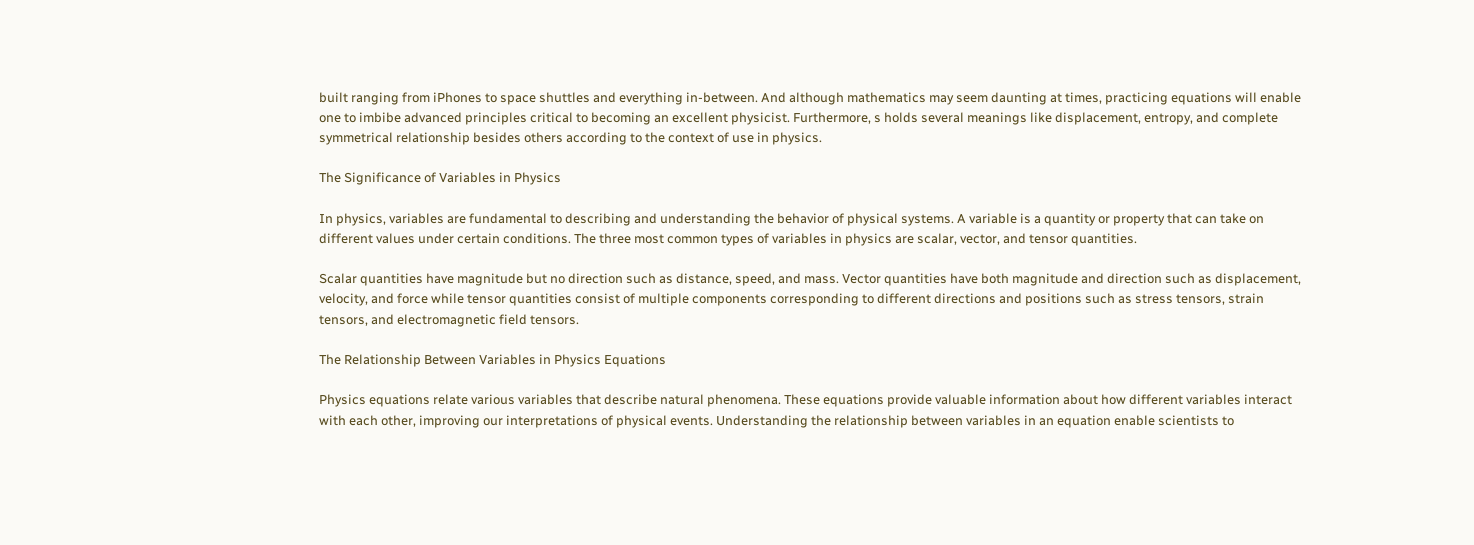built ranging from iPhones to space shuttles and everything in-between. And although mathematics may seem daunting at times, practicing equations will enable one to imbibe advanced principles critical to becoming an excellent physicist. Furthermore, s holds several meanings like displacement, entropy, and complete symmetrical relationship besides others according to the context of use in physics.

The Significance of Variables in Physics

In physics, variables are fundamental to describing and understanding the behavior of physical systems. A variable is a quantity or property that can take on different values under certain conditions. The three most common types of variables in physics are scalar, vector, and tensor quantities.

Scalar quantities have magnitude but no direction such as distance, speed, and mass. Vector quantities have both magnitude and direction such as displacement, velocity, and force while tensor quantities consist of multiple components corresponding to different directions and positions such as stress tensors, strain tensors, and electromagnetic field tensors.

The Relationship Between Variables in Physics Equations

Physics equations relate various variables that describe natural phenomena. These equations provide valuable information about how different variables interact with each other, improving our interpretations of physical events. Understanding the relationship between variables in an equation enable scientists to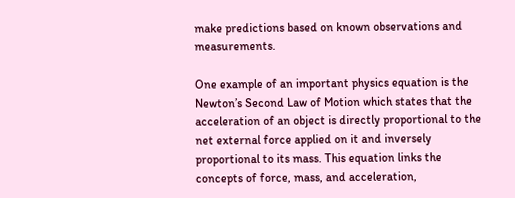make predictions based on known observations and measurements.

One example of an important physics equation is the Newton’s Second Law of Motion which states that the acceleration of an object is directly proportional to the net external force applied on it and inversely proportional to its mass. This equation links the concepts of force, mass, and acceleration,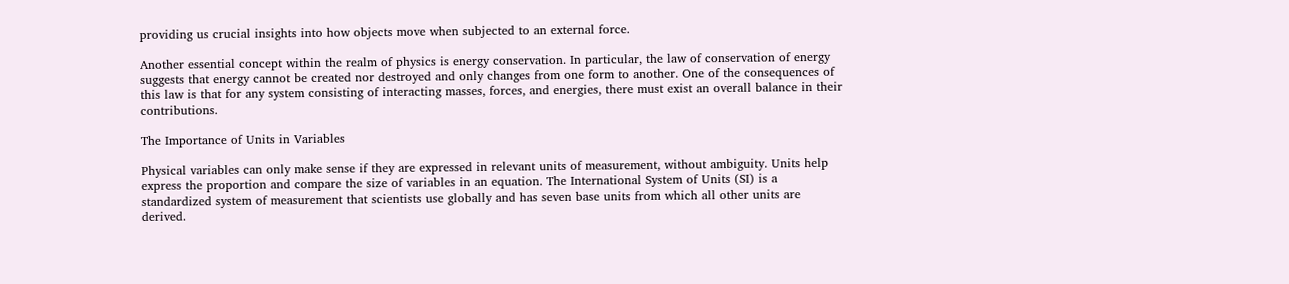providing us crucial insights into how objects move when subjected to an external force.

Another essential concept within the realm of physics is energy conservation. In particular, the law of conservation of energy suggests that energy cannot be created nor destroyed and only changes from one form to another. One of the consequences of this law is that for any system consisting of interacting masses, forces, and energies, there must exist an overall balance in their contributions.

The Importance of Units in Variables

Physical variables can only make sense if they are expressed in relevant units of measurement, without ambiguity. Units help express the proportion and compare the size of variables in an equation. The International System of Units (SI) is a standardized system of measurement that scientists use globally and has seven base units from which all other units are derived.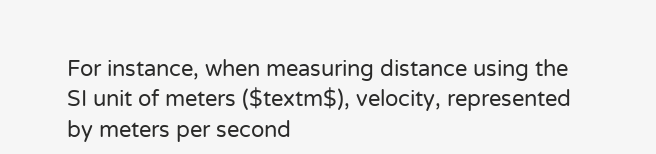For instance, when measuring distance using the SI unit of meters ($textm$), velocity, represented by meters per second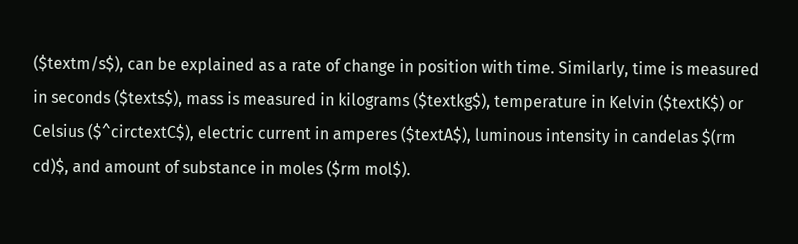($textm/s$), can be explained as a rate of change in position with time. Similarly, time is measured in seconds ($texts$), mass is measured in kilograms ($textkg$), temperature in Kelvin ($textK$) or Celsius ($^circtextC$), electric current in amperes ($textA$), luminous intensity in candelas $(rm cd)$, and amount of substance in moles ($rm mol$).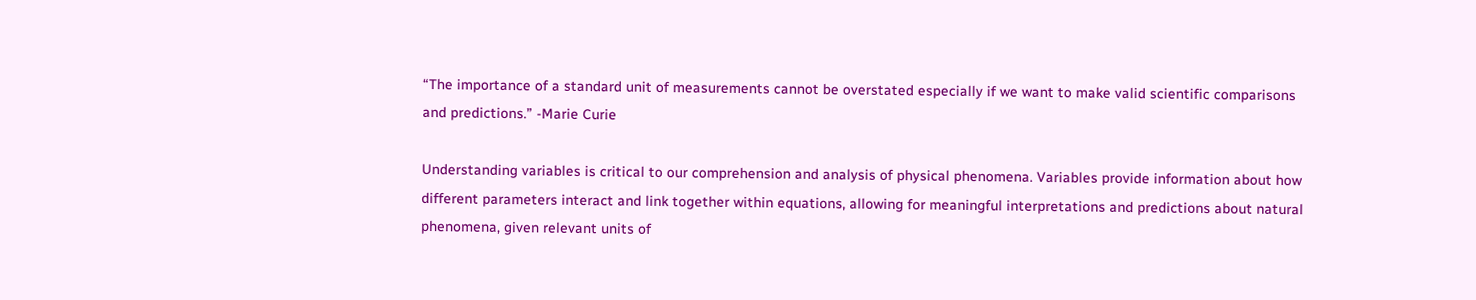“The importance of a standard unit of measurements cannot be overstated especially if we want to make valid scientific comparisons and predictions.” -Marie Curie

Understanding variables is critical to our comprehension and analysis of physical phenomena. Variables provide information about how different parameters interact and link together within equations, allowing for meaningful interpretations and predictions about natural phenomena, given relevant units of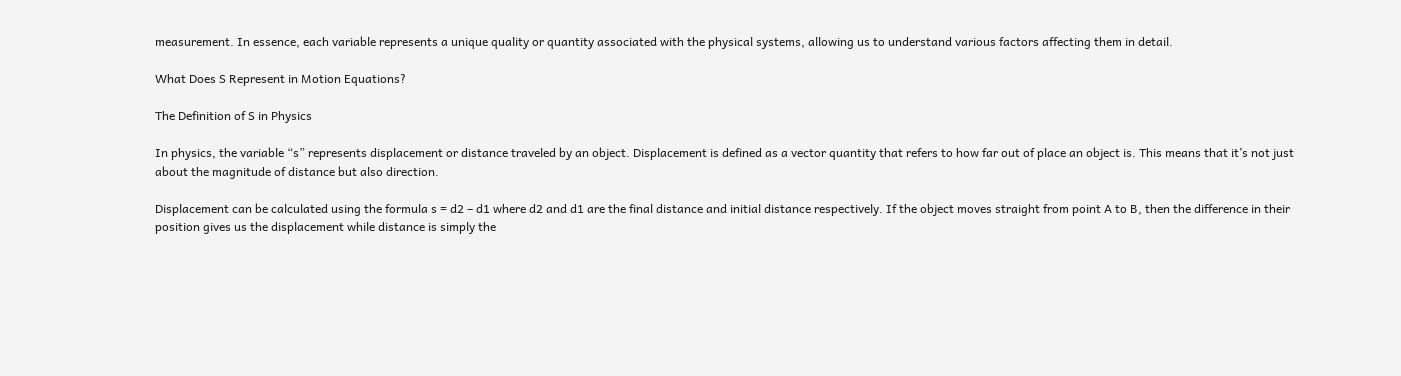measurement. In essence, each variable represents a unique quality or quantity associated with the physical systems, allowing us to understand various factors affecting them in detail.

What Does S Represent in Motion Equations?

The Definition of S in Physics

In physics, the variable “s” represents displacement or distance traveled by an object. Displacement is defined as a vector quantity that refers to how far out of place an object is. This means that it’s not just about the magnitude of distance but also direction.

Displacement can be calculated using the formula s = d2 – d1 where d2 and d1 are the final distance and initial distance respectively. If the object moves straight from point A to B, then the difference in their position gives us the displacement while distance is simply the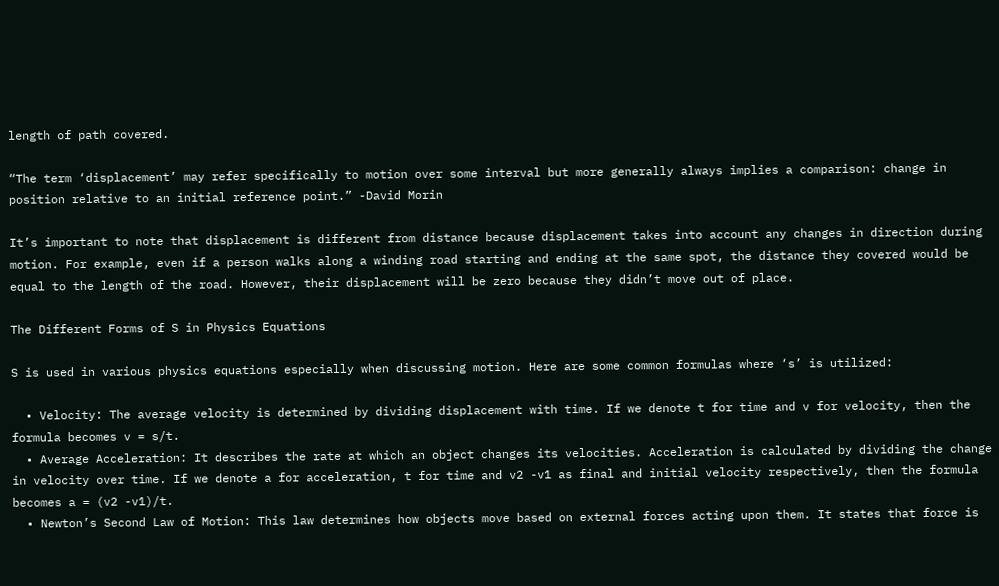length of path covered.

“The term ‘displacement’ may refer specifically to motion over some interval but more generally always implies a comparison: change in position relative to an initial reference point.” -David Morin

It’s important to note that displacement is different from distance because displacement takes into account any changes in direction during motion. For example, even if a person walks along a winding road starting and ending at the same spot, the distance they covered would be equal to the length of the road. However, their displacement will be zero because they didn’t move out of place.

The Different Forms of S in Physics Equations

S is used in various physics equations especially when discussing motion. Here are some common formulas where ‘s’ is utilized:

  • Velocity: The average velocity is determined by dividing displacement with time. If we denote t for time and v for velocity, then the formula becomes v = s/t.
  • Average Acceleration: It describes the rate at which an object changes its velocities. Acceleration is calculated by dividing the change in velocity over time. If we denote a for acceleration, t for time and v2 -v1 as final and initial velocity respectively, then the formula becomes a = (v2 -v1)/t.
  • Newton’s Second Law of Motion: This law determines how objects move based on external forces acting upon them. It states that force is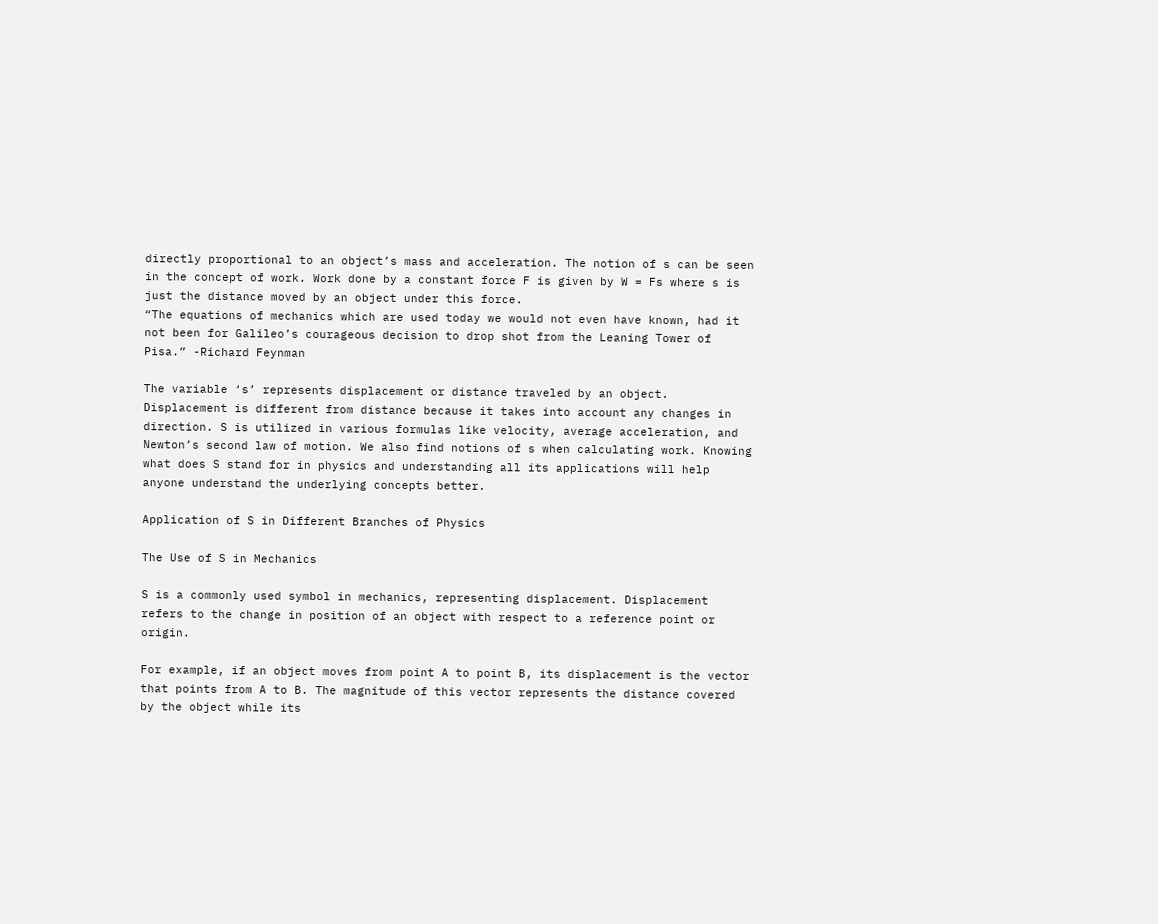directly proportional to an object’s mass and acceleration. The notion of s can be seen in the concept of work. Work done by a constant force F is given by W = Fs where s is just the distance moved by an object under this force.
“The equations of mechanics which are used today we would not even have known, had it not been for Galileo’s courageous decision to drop shot from the Leaning Tower of Pisa.” -Richard Feynman

The variable ‘s’ represents displacement or distance traveled by an object. Displacement is different from distance because it takes into account any changes in direction. S is utilized in various formulas like velocity, average acceleration, and Newton’s second law of motion. We also find notions of s when calculating work. Knowing what does S stand for in physics and understanding all its applications will help anyone understand the underlying concepts better.

Application of S in Different Branches of Physics

The Use of S in Mechanics

S is a commonly used symbol in mechanics, representing displacement. Displacement refers to the change in position of an object with respect to a reference point or origin.

For example, if an object moves from point A to point B, its displacement is the vector that points from A to B. The magnitude of this vector represents the distance covered by the object while its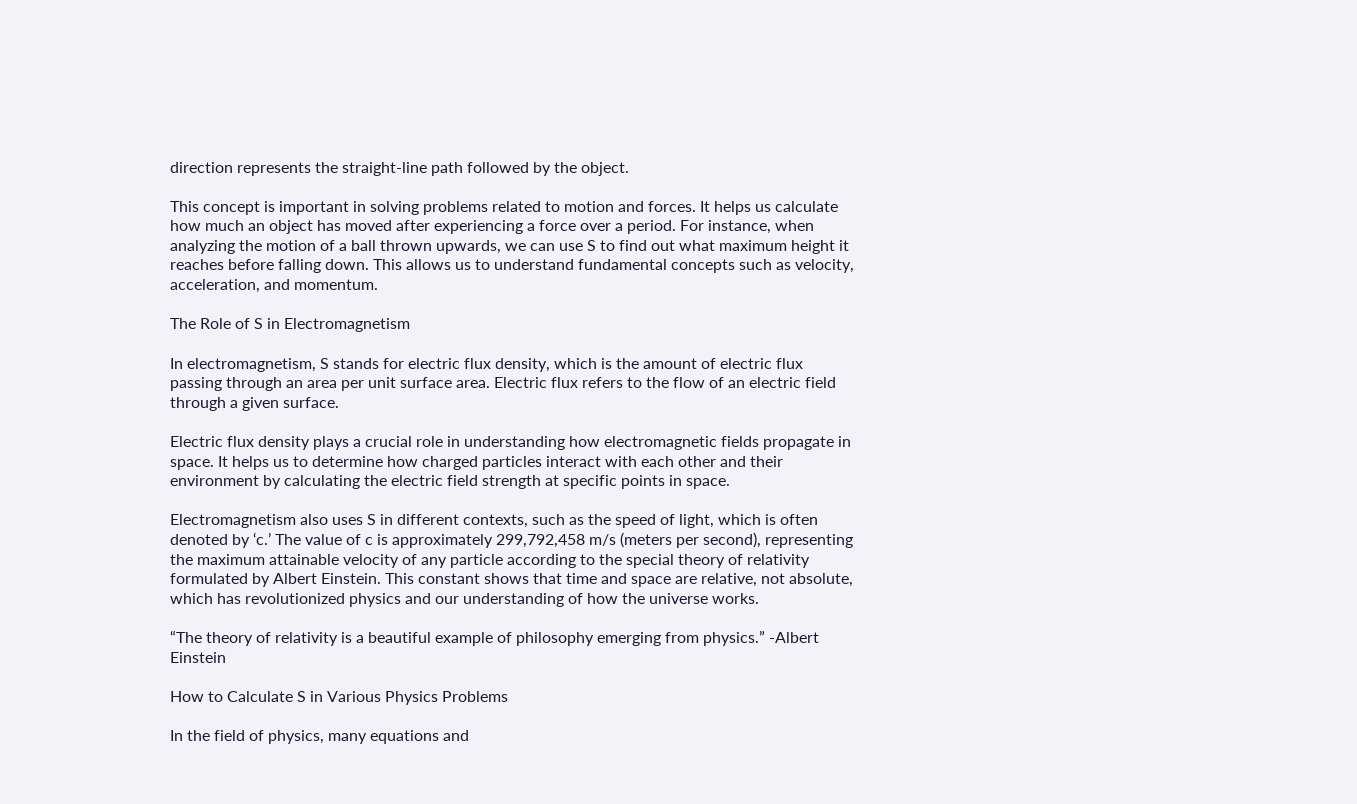direction represents the straight-line path followed by the object.

This concept is important in solving problems related to motion and forces. It helps us calculate how much an object has moved after experiencing a force over a period. For instance, when analyzing the motion of a ball thrown upwards, we can use S to find out what maximum height it reaches before falling down. This allows us to understand fundamental concepts such as velocity, acceleration, and momentum.

The Role of S in Electromagnetism

In electromagnetism, S stands for electric flux density, which is the amount of electric flux passing through an area per unit surface area. Electric flux refers to the flow of an electric field through a given surface.

Electric flux density plays a crucial role in understanding how electromagnetic fields propagate in space. It helps us to determine how charged particles interact with each other and their environment by calculating the electric field strength at specific points in space.

Electromagnetism also uses S in different contexts, such as the speed of light, which is often denoted by ‘c.’ The value of c is approximately 299,792,458 m/s (meters per second), representing the maximum attainable velocity of any particle according to the special theory of relativity formulated by Albert Einstein. This constant shows that time and space are relative, not absolute, which has revolutionized physics and our understanding of how the universe works.

“The theory of relativity is a beautiful example of philosophy emerging from physics.” -Albert Einstein

How to Calculate S in Various Physics Problems

In the field of physics, many equations and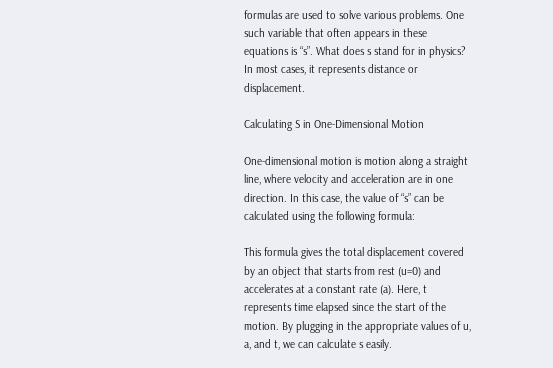formulas are used to solve various problems. One such variable that often appears in these equations is “s”. What does s stand for in physics? In most cases, it represents distance or displacement.

Calculating S in One-Dimensional Motion

One-dimensional motion is motion along a straight line, where velocity and acceleration are in one direction. In this case, the value of “s” can be calculated using the following formula:

This formula gives the total displacement covered by an object that starts from rest (u=0) and accelerates at a constant rate (a). Here, t represents time elapsed since the start of the motion. By plugging in the appropriate values of u, a, and t, we can calculate s easily.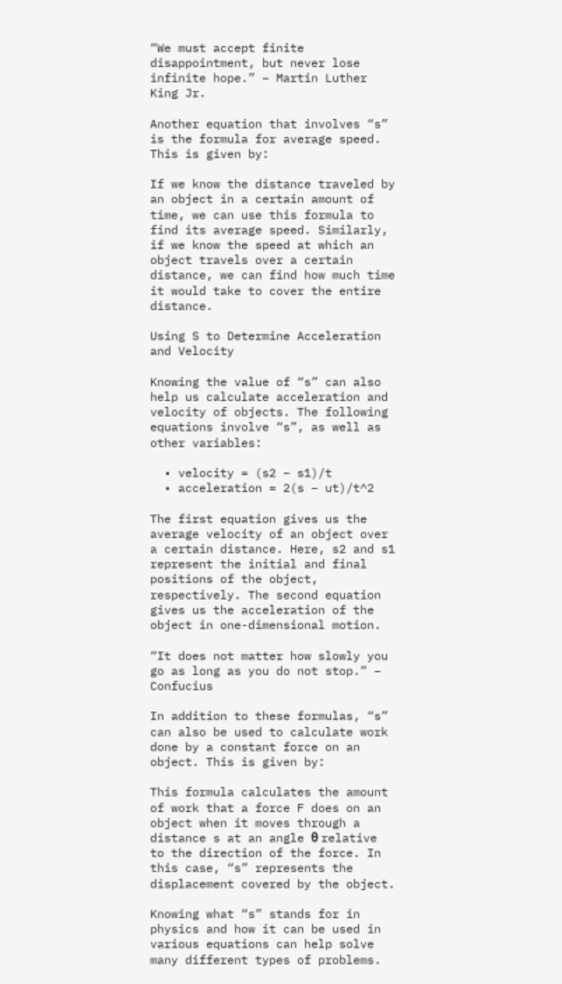“We must accept finite disappointment, but never lose infinite hope.” – Martin Luther King Jr.

Another equation that involves “s” is the formula for average speed. This is given by:

If we know the distance traveled by an object in a certain amount of time, we can use this formula to find its average speed. Similarly, if we know the speed at which an object travels over a certain distance, we can find how much time it would take to cover the entire distance.

Using S to Determine Acceleration and Velocity

Knowing the value of “s” can also help us calculate acceleration and velocity of objects. The following equations involve “s”, as well as other variables:

  • velocity = (s2 – s1)/t
  • acceleration = 2(s – ut)/t^2

The first equation gives us the average velocity of an object over a certain distance. Here, s2 and s1 represent the initial and final positions of the object, respectively. The second equation gives us the acceleration of the object in one-dimensional motion.

“It does not matter how slowly you go as long as you do not stop.” – Confucius

In addition to these formulas, “s” can also be used to calculate work done by a constant force on an object. This is given by:

This formula calculates the amount of work that a force F does on an object when it moves through a distance s at an angle θ relative to the direction of the force. In this case, “s” represents the displacement covered by the object.

Knowing what “s” stands for in physics and how it can be used in various equations can help solve many different types of problems.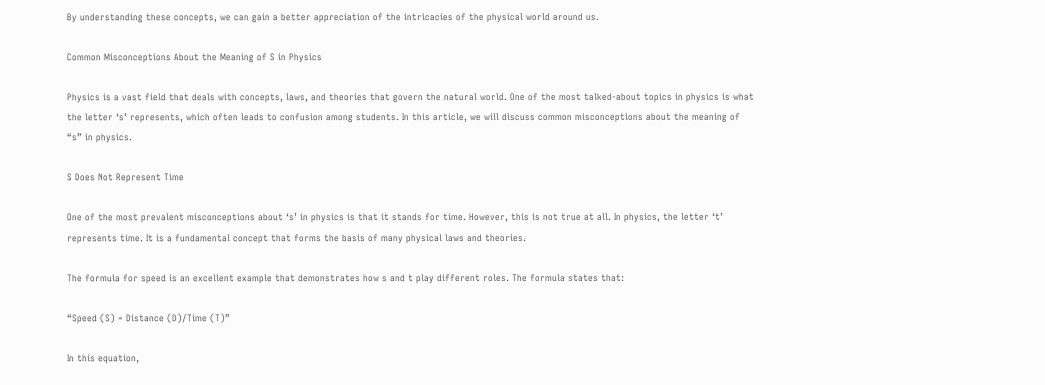By understanding these concepts, we can gain a better appreciation of the intricacies of the physical world around us.

Common Misconceptions About the Meaning of S in Physics

Physics is a vast field that deals with concepts, laws, and theories that govern the natural world. One of the most talked-about topics in physics is what the letter ‘s’ represents, which often leads to confusion among students. In this article, we will discuss common misconceptions about the meaning of “s” in physics.

S Does Not Represent Time

One of the most prevalent misconceptions about ‘s’ in physics is that it stands for time. However, this is not true at all. In physics, the letter ‘t’ represents time. It is a fundamental concept that forms the basis of many physical laws and theories.

The formula for speed is an excellent example that demonstrates how s and t play different roles. The formula states that:

“Speed (S) = Distance (D)/Time (T)”

In this equation,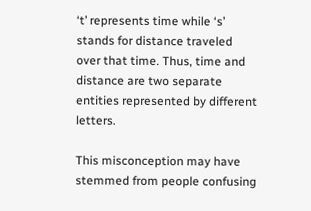‘t’ represents time while ‘s’ stands for distance traveled over that time. Thus, time and distance are two separate entities represented by different letters.

This misconception may have stemmed from people confusing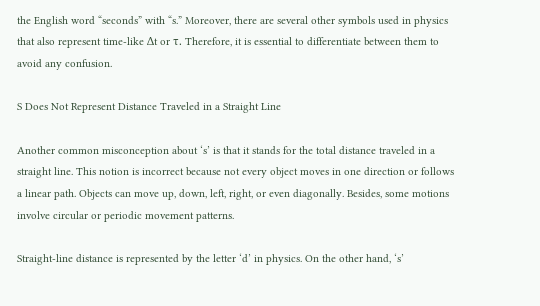the English word “seconds” with “s.” Moreover, there are several other symbols used in physics that also represent time-like Δt or τ. Therefore, it is essential to differentiate between them to avoid any confusion.

S Does Not Represent Distance Traveled in a Straight Line

Another common misconception about ‘s’ is that it stands for the total distance traveled in a straight line. This notion is incorrect because not every object moves in one direction or follows a linear path. Objects can move up, down, left, right, or even diagonally. Besides, some motions involve circular or periodic movement patterns.

Straight-line distance is represented by the letter ‘d’ in physics. On the other hand, ‘s’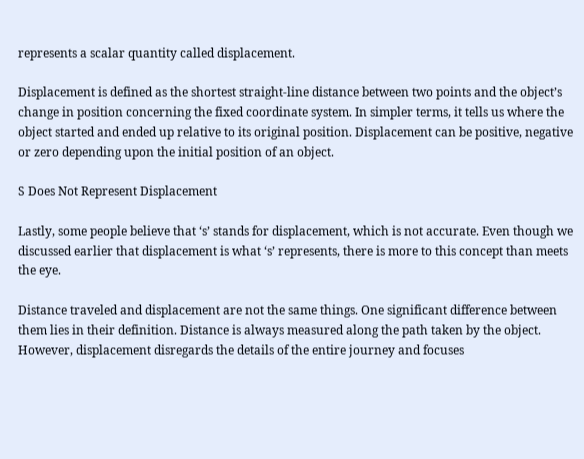represents a scalar quantity called displacement.

Displacement is defined as the shortest straight-line distance between two points and the object’s change in position concerning the fixed coordinate system. In simpler terms, it tells us where the object started and ended up relative to its original position. Displacement can be positive, negative or zero depending upon the initial position of an object.

S Does Not Represent Displacement

Lastly, some people believe that ‘s’ stands for displacement, which is not accurate. Even though we discussed earlier that displacement is what ‘s’ represents, there is more to this concept than meets the eye.

Distance traveled and displacement are not the same things. One significant difference between them lies in their definition. Distance is always measured along the path taken by the object. However, displacement disregards the details of the entire journey and focuses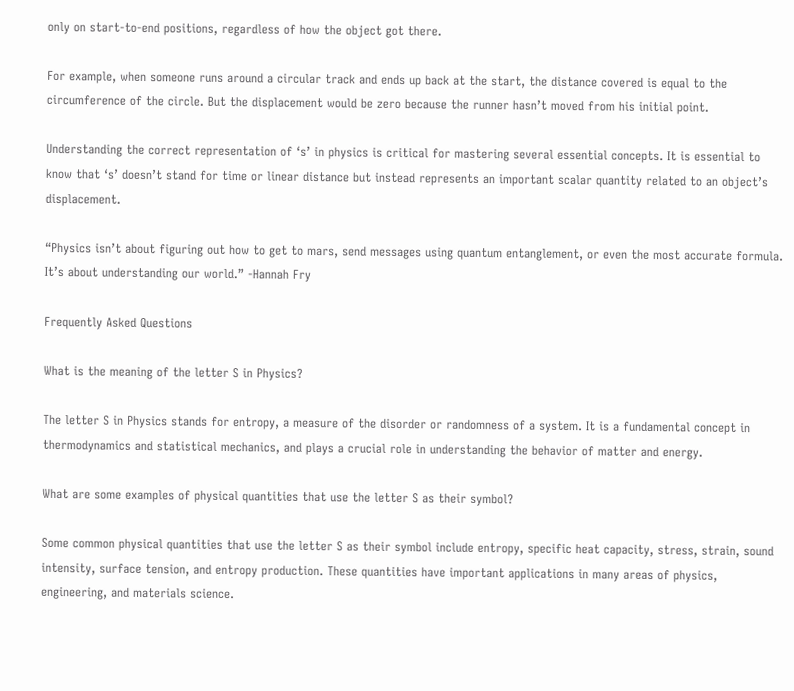only on start-to-end positions, regardless of how the object got there.

For example, when someone runs around a circular track and ends up back at the start, the distance covered is equal to the circumference of the circle. But the displacement would be zero because the runner hasn’t moved from his initial point.

Understanding the correct representation of ‘s’ in physics is critical for mastering several essential concepts. It is essential to know that ‘s’ doesn’t stand for time or linear distance but instead represents an important scalar quantity related to an object’s displacement.

“Physics isn’t about figuring out how to get to mars, send messages using quantum entanglement, or even the most accurate formula. It’s about understanding our world.” -Hannah Fry

Frequently Asked Questions

What is the meaning of the letter S in Physics?

The letter S in Physics stands for entropy, a measure of the disorder or randomness of a system. It is a fundamental concept in thermodynamics and statistical mechanics, and plays a crucial role in understanding the behavior of matter and energy.

What are some examples of physical quantities that use the letter S as their symbol?

Some common physical quantities that use the letter S as their symbol include entropy, specific heat capacity, stress, strain, sound intensity, surface tension, and entropy production. These quantities have important applications in many areas of physics, engineering, and materials science.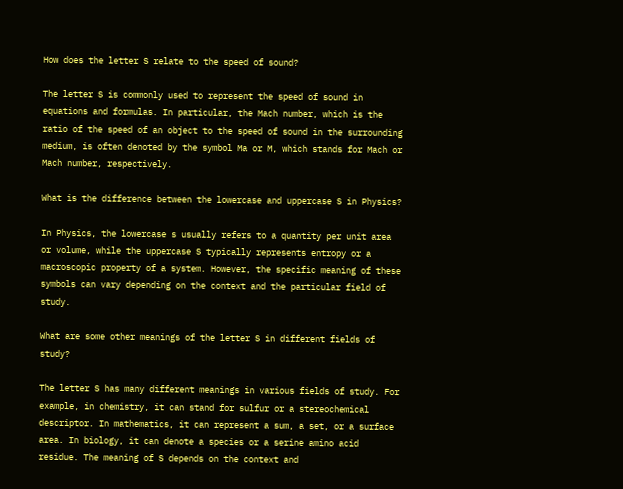How does the letter S relate to the speed of sound?

The letter S is commonly used to represent the speed of sound in equations and formulas. In particular, the Mach number, which is the ratio of the speed of an object to the speed of sound in the surrounding medium, is often denoted by the symbol Ma or M, which stands for Mach or Mach number, respectively.

What is the difference between the lowercase and uppercase S in Physics?

In Physics, the lowercase s usually refers to a quantity per unit area or volume, while the uppercase S typically represents entropy or a macroscopic property of a system. However, the specific meaning of these symbols can vary depending on the context and the particular field of study.

What are some other meanings of the letter S in different fields of study?

The letter S has many different meanings in various fields of study. For example, in chemistry, it can stand for sulfur or a stereochemical descriptor. In mathematics, it can represent a sum, a set, or a surface area. In biology, it can denote a species or a serine amino acid residue. The meaning of S depends on the context and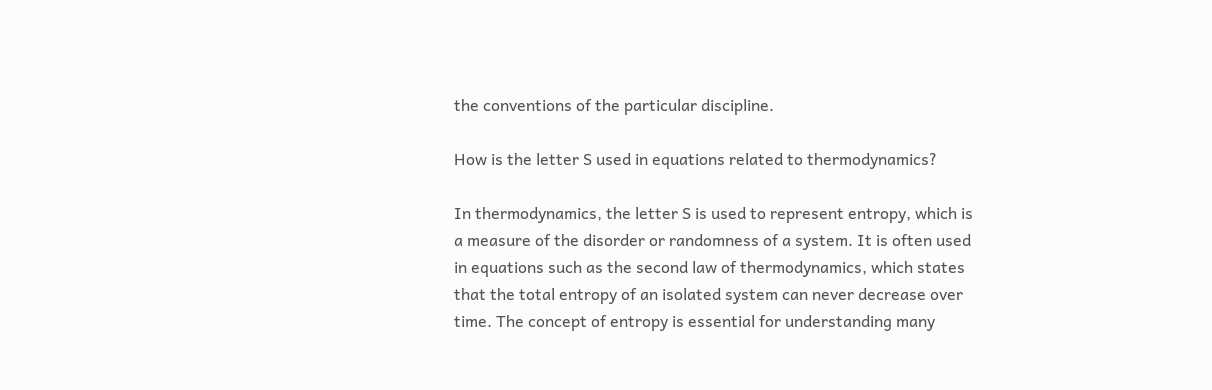the conventions of the particular discipline.

How is the letter S used in equations related to thermodynamics?

In thermodynamics, the letter S is used to represent entropy, which is a measure of the disorder or randomness of a system. It is often used in equations such as the second law of thermodynamics, which states that the total entropy of an isolated system can never decrease over time. The concept of entropy is essential for understanding many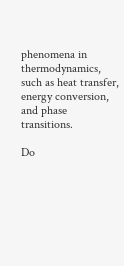phenomena in thermodynamics, such as heat transfer, energy conversion, and phase transitions.

Do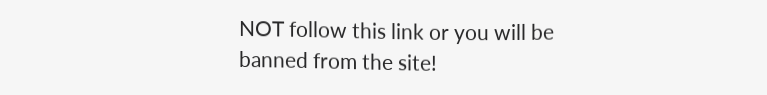NOT follow this link or you will be banned from the site!